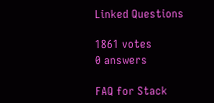Linked Questions

1861 votes
0 answers

FAQ for Stack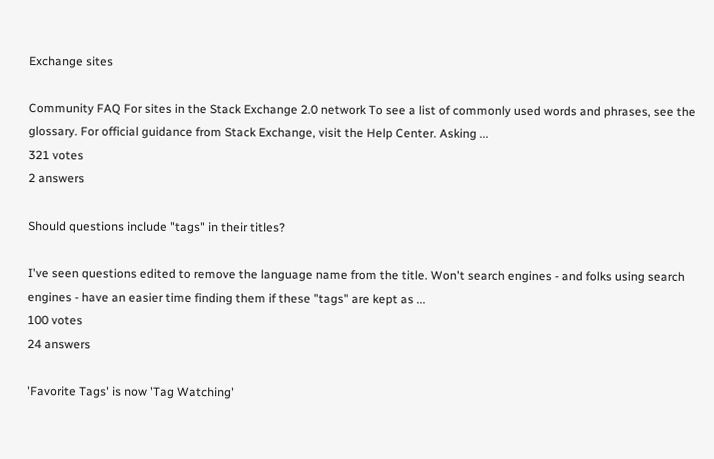Exchange sites

Community FAQ For sites in the Stack Exchange 2.0 network To see a list of commonly used words and phrases, see the glossary. For official guidance from Stack Exchange, visit the Help Center. Asking ...
321 votes
2 answers

Should questions include "tags" in their titles?

I've seen questions edited to remove the language name from the title. Won't search engines - and folks using search engines - have an easier time finding them if these "tags" are kept as ...
100 votes
24 answers

'Favorite Tags' is now 'Tag Watching'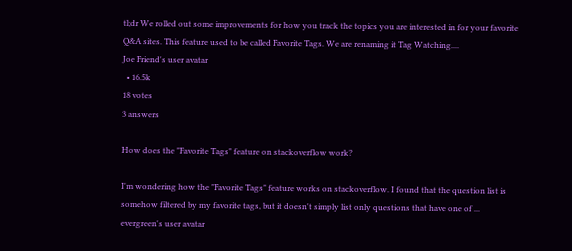tl;dr We rolled out some improvements for how you track the topics you are interested in for your favorite Q&A sites. This feature used to be called Favorite Tags. We are renaming it Tag Watching....
Joe Friend's user avatar
  • 16.5k
18 votes
3 answers

How does the "Favorite Tags" feature on stackoverflow work?

I'm wondering how the "Favorite Tags" feature works on stackoverflow. I found that the question list is somehow filtered by my favorite tags, but it doesn't simply list only questions that have one of ...
evergreen's user avatar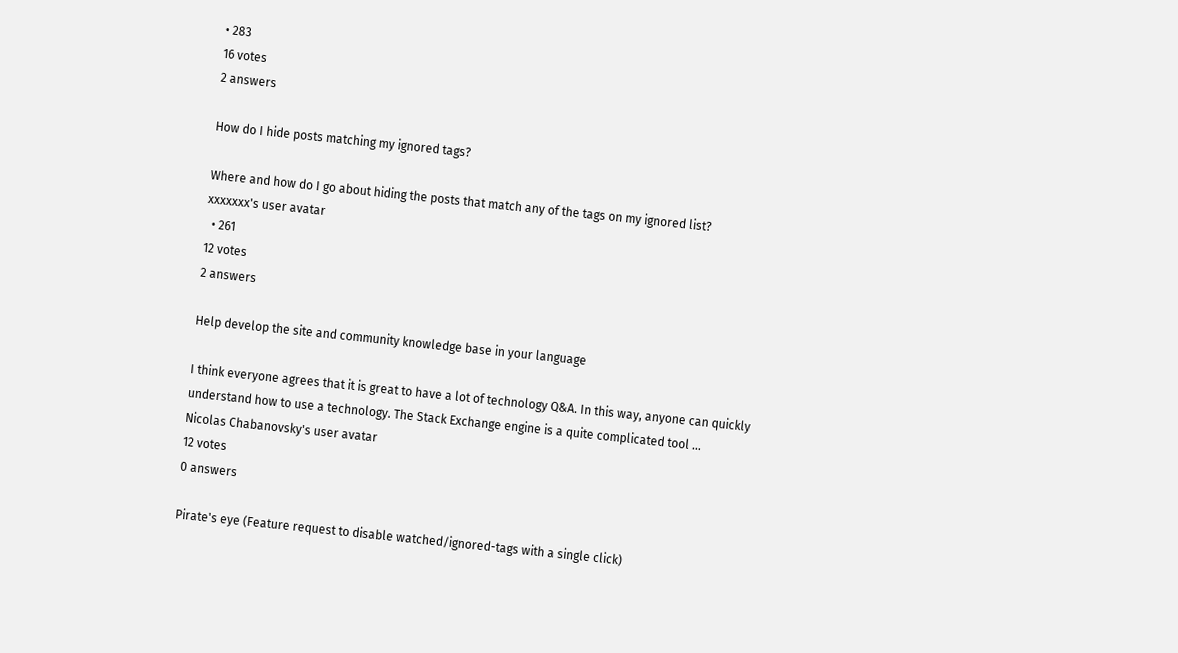• 283
16 votes
2 answers

How do I hide posts matching my ignored tags?

Where and how do I go about hiding the posts that match any of the tags on my ignored list?
xxxxxxx's user avatar
  • 261
12 votes
2 answers

Help develop the site and community knowledge base in your language

I think everyone agrees that it is great to have a lot of technology Q&A. In this way, anyone can quickly understand how to use a technology. The Stack Exchange engine is a quite complicated tool ...
Nicolas Chabanovsky's user avatar
12 votes
0 answers

Pirate's eye (Feature request to disable watched/ignored-tags with a single click)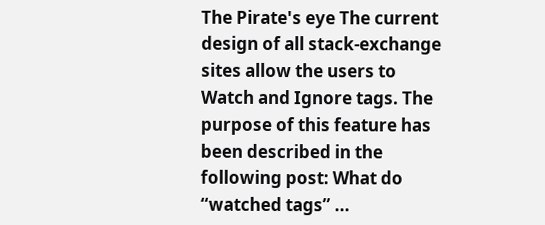The Pirate's eye The current design of all stack-exchange sites allow the users to Watch and Ignore tags. The purpose of this feature has been described in the following post: What do “watched tags” ...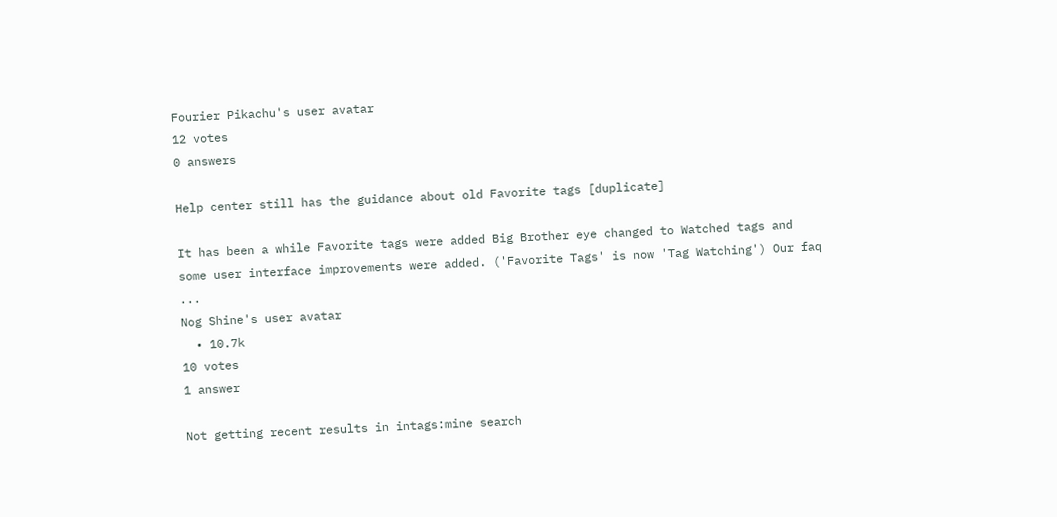Fourier Pikachu's user avatar
12 votes
0 answers

Help center still has the guidance about old Favorite tags [duplicate]

It has been a while Favorite tags were added Big Brother eye changed to Watched tags and some user interface improvements were added. ('Favorite Tags' is now 'Tag Watching') Our faq ...
Nog Shine's user avatar
  • 10.7k
10 votes
1 answer

Not getting recent results in intags:mine search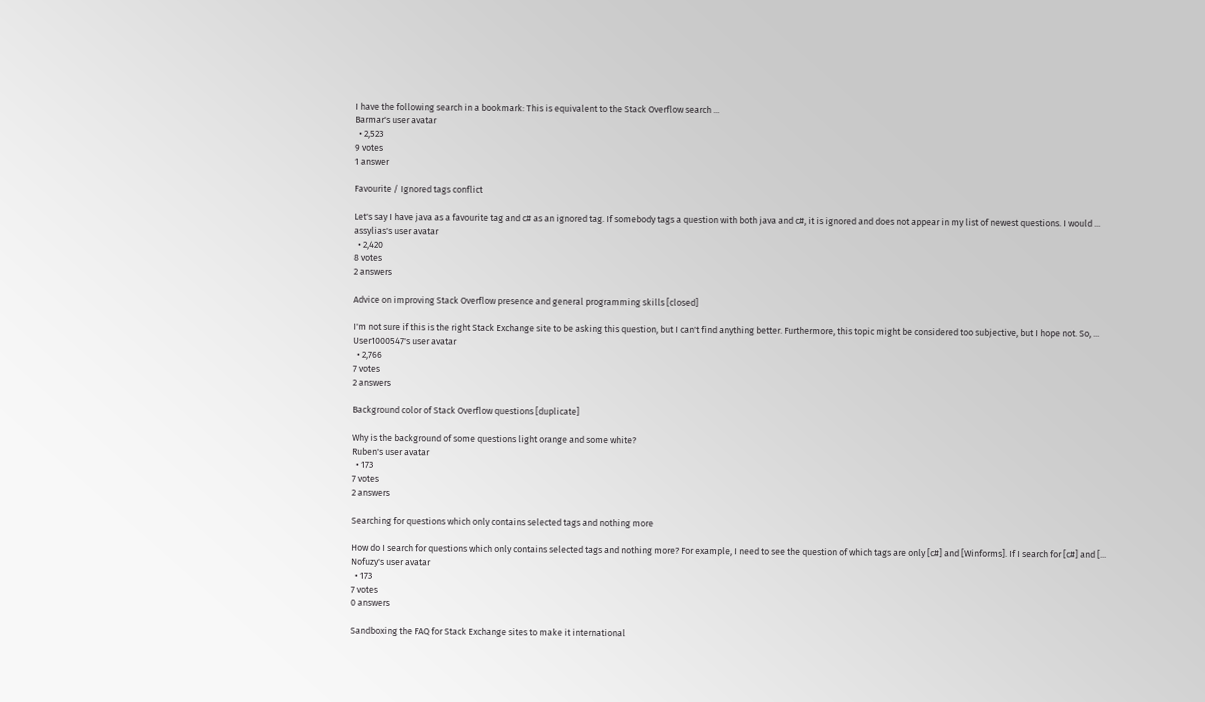I have the following search in a bookmark: This is equivalent to the Stack Overflow search ...
Barmar's user avatar
  • 2,523
9 votes
1 answer

Favourite / Ignored tags conflict

Let's say I have java as a favourite tag and c# as an ignored tag. If somebody tags a question with both java and c#, it is ignored and does not appear in my list of newest questions. I would ...
assylias's user avatar
  • 2,420
8 votes
2 answers

Advice on improving Stack Overflow presence and general programming skills [closed]

I'm not sure if this is the right Stack Exchange site to be asking this question, but I can't find anything better. Furthermore, this topic might be considered too subjective, but I hope not. So, ...
User1000547's user avatar
  • 2,766
7 votes
2 answers

Background color of Stack Overflow questions [duplicate]

Why is the background of some questions light orange and some white?
Ruben's user avatar
  • 173
7 votes
2 answers

Searching for questions which only contains selected tags and nothing more

How do I search for questions which only contains selected tags and nothing more? For example, I need to see the question of which tags are only [c#] and [Winforms]. If I search for [c#] and [...
Nofuzy's user avatar
  • 173
7 votes
0 answers

Sandboxing the FAQ for Stack Exchange sites to make it international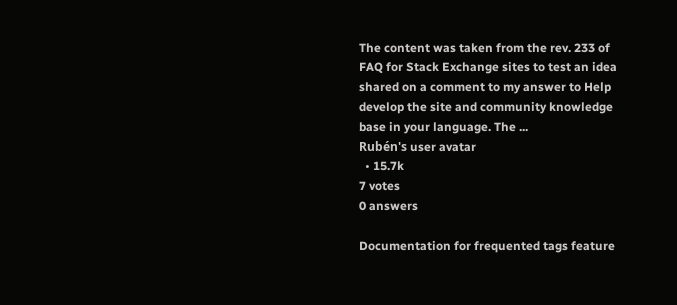The content was taken from the rev. 233 of FAQ for Stack Exchange sites to test an idea shared on a comment to my answer to Help develop the site and community knowledge base in your language. The ...
Rubén's user avatar
  • 15.7k
7 votes
0 answers

Documentation for frequented tags feature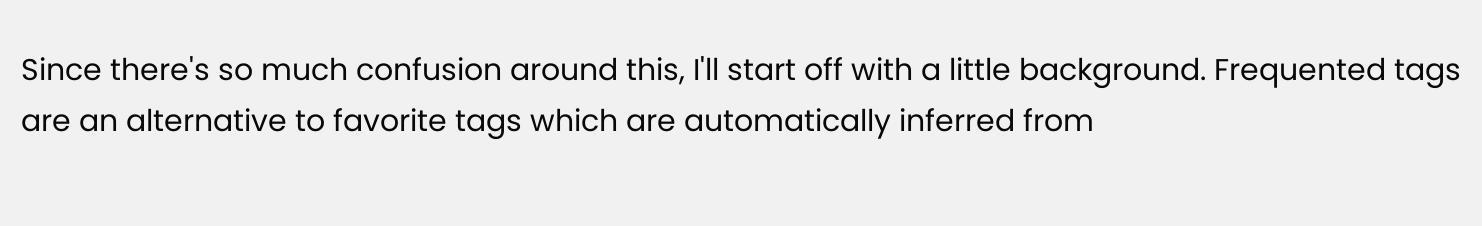Since there's so much confusion around this, I'll start off with a little background. Frequented tags are an alternative to favorite tags which are automatically inferred from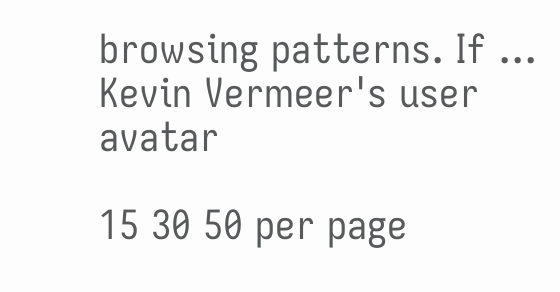browsing patterns. If ...
Kevin Vermeer's user avatar

15 30 50 per page